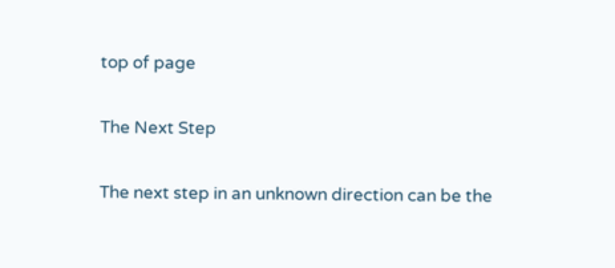top of page

The Next Step

The next step in an unknown direction can be the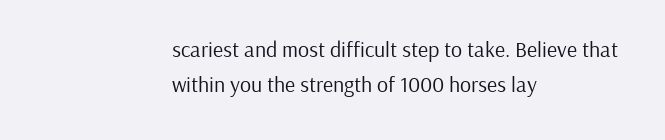scariest and most difficult step to take. Believe that within you the strength of 1000 horses lay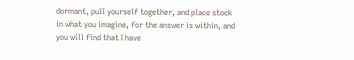dormant, pull yourself together, and place stock in what you imagine, for the answer is within, and you will find that I have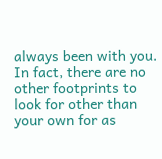always been with you. In fact, there are no other footprints to look for other than your own for as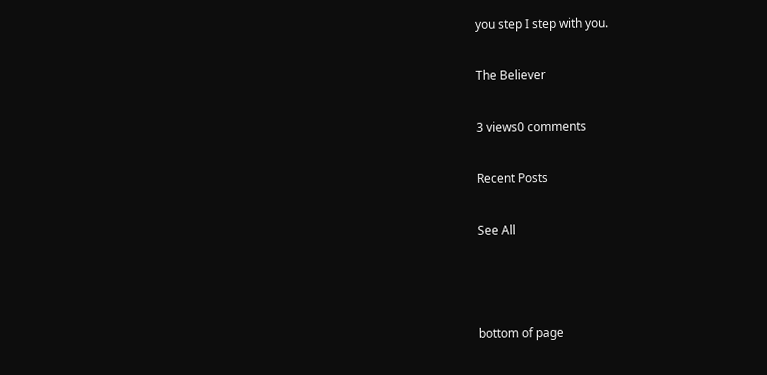you step I step with you.

The Believer

3 views0 comments

Recent Posts

See All



bottom of page